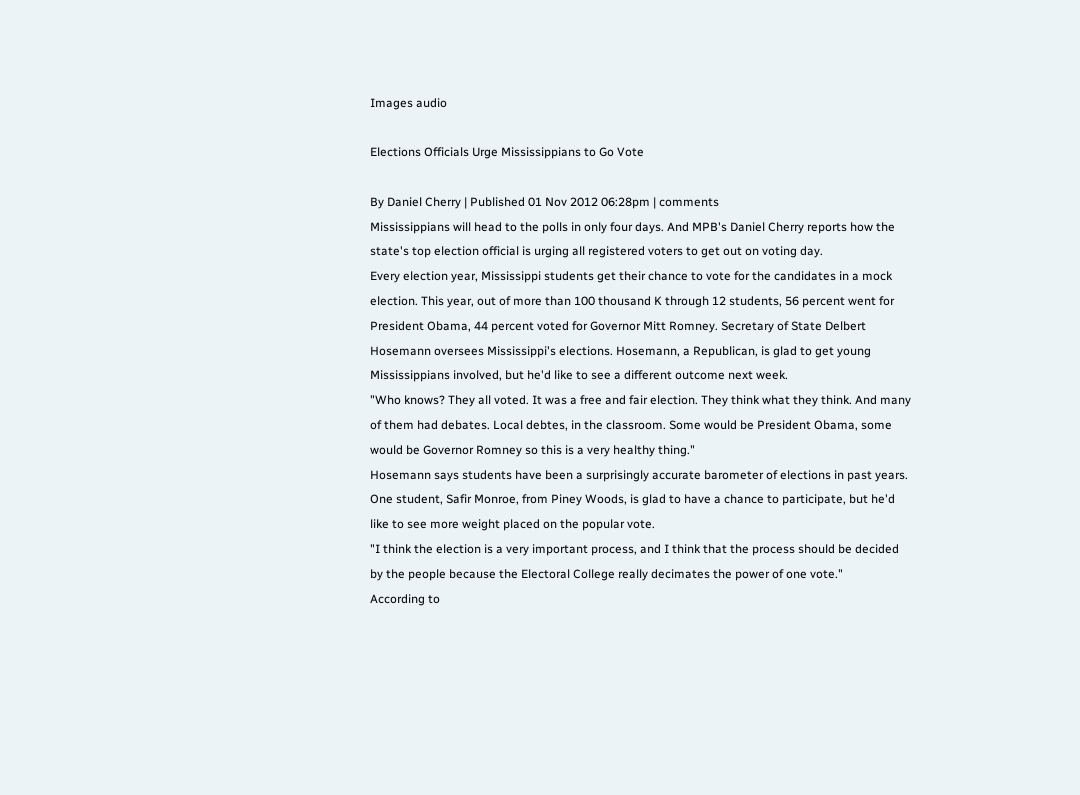Images audio

Elections Officials Urge Mississippians to Go Vote

By Daniel Cherry | Published 01 Nov 2012 06:28pm | comments
Mississippians will head to the polls in only four days. And MPB's Daniel Cherry reports how the state's top election official is urging all registered voters to get out on voting day.
Every election year, Mississippi students get their chance to vote for the candidates in a mock election. This year, out of more than 100 thousand K through 12 students, 56 percent went for President Obama, 44 percent voted for Governor Mitt Romney. Secretary of State Delbert Hosemann oversees Mississippi's elections. Hosemann, a Republican, is glad to get young Mississippians involved, but he'd like to see a different outcome next week.
"Who knows? They all voted. It was a free and fair election. They think what they think. And many of them had debates. Local debtes, in the classroom. Some would be President Obama, some would be Governor Romney so this is a very healthy thing."
Hosemann says students have been a surprisingly accurate barometer of elections in past years. One student, Safir Monroe, from Piney Woods, is glad to have a chance to participate, but he'd like to see more weight placed on the popular vote.
"I think the election is a very important process, and I think that the process should be decided by the people because the Electoral College really decimates the power of one vote."
According to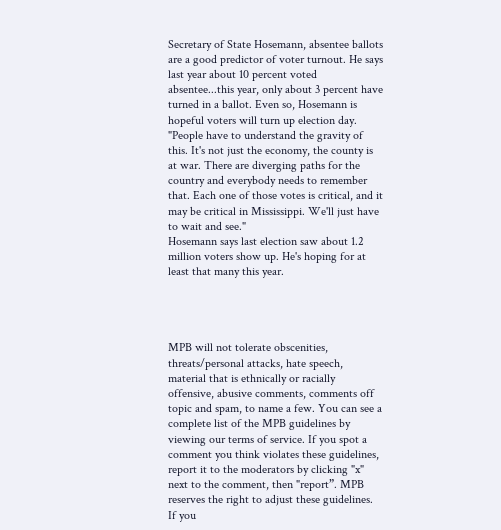Secretary of State Hosemann, absentee ballots are a good predictor of voter turnout. He says last year about 10 percent voted absentee...this year, only about 3 percent have turned in a ballot. Even so, Hosemann is hopeful voters will turn up election day.
"People have to understand the gravity of this. It's not just the economy, the county is at war. There are diverging paths for the country and everybody needs to remember that. Each one of those votes is critical, and it may be critical in Mississippi. We'll just have to wait and see."
Hosemann says last election saw about 1.2 million voters show up. He's hoping for at least that many this year.




MPB will not tolerate obscenities, threats/personal attacks, hate speech, material that is ethnically or racially offensive, abusive comments, comments off topic and spam, to name a few. You can see a complete list of the MPB guidelines by viewing our terms of service. If you spot a comment you think violates these guidelines, report it to the moderators by clicking "x" next to the comment, then "report”. MPB reserves the right to adjust these guidelines. If you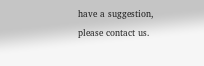have a suggestion, please contact us.